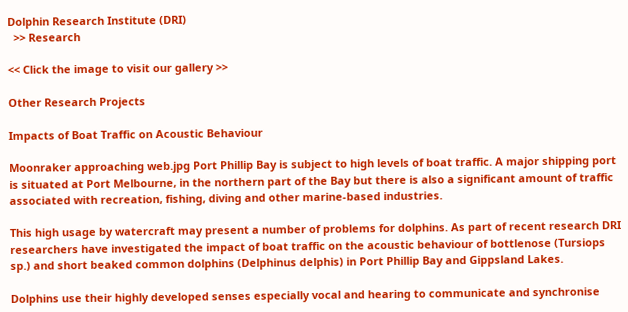Dolphin Research Institute (DRI)
  >> Research

<< Click the image to visit our gallery >>

Other Research Projects

Impacts of Boat Traffic on Acoustic Behaviour

Moonraker approaching web.jpg Port Phillip Bay is subject to high levels of boat traffic. A major shipping port is situated at Port Melbourne, in the northern part of the Bay but there is also a significant amount of traffic associated with recreation, fishing, diving and other marine-based industries.

This high usage by watercraft may present a number of problems for dolphins. As part of recent research DRI researchers have investigated the impact of boat traffic on the acoustic behaviour of bottlenose (Tursiops sp.) and short beaked common dolphins (Delphinus delphis) in Port Phillip Bay and Gippsland Lakes.

Dolphins use their highly developed senses especially vocal and hearing to communicate and synchronise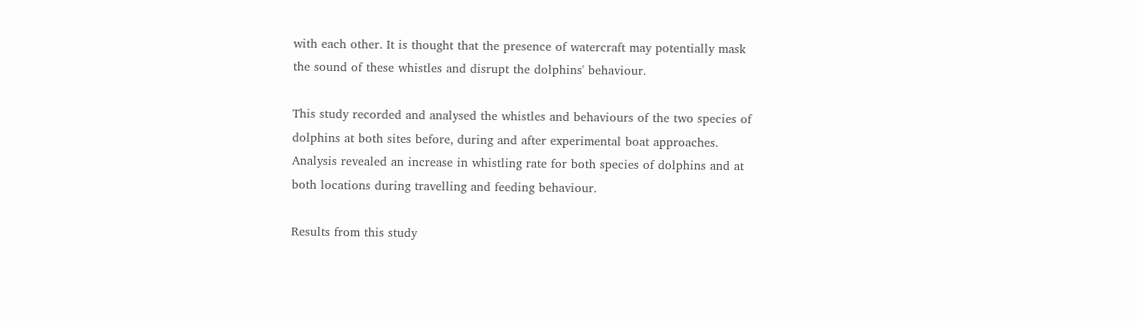with each other. It is thought that the presence of watercraft may potentially mask the sound of these whistles and disrupt the dolphins' behaviour.

This study recorded and analysed the whistles and behaviours of the two species of dolphins at both sites before, during and after experimental boat approaches. Analysis revealed an increase in whistling rate for both species of dolphins and at both locations during travelling and feeding behaviour.

Results from this study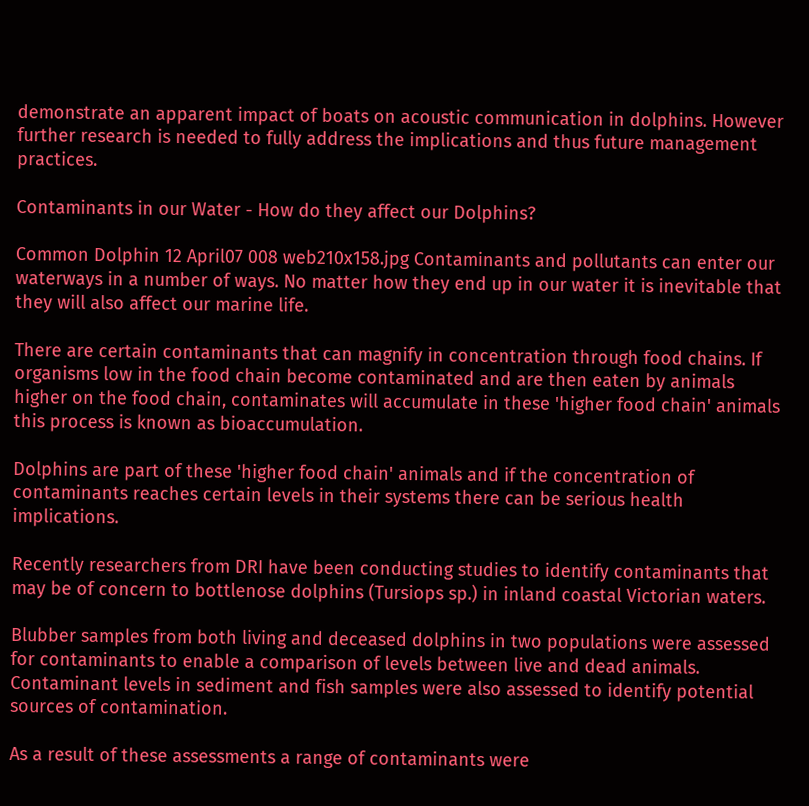demonstrate an apparent impact of boats on acoustic communication in dolphins. However further research is needed to fully address the implications and thus future management practices.

Contaminants in our Water - How do they affect our Dolphins?

Common Dolphin 12 April07 008 web210x158.jpg Contaminants and pollutants can enter our waterways in a number of ways. No matter how they end up in our water it is inevitable that they will also affect our marine life.

There are certain contaminants that can magnify in concentration through food chains. If organisms low in the food chain become contaminated and are then eaten by animals higher on the food chain, contaminates will accumulate in these 'higher food chain' animals this process is known as bioaccumulation.

Dolphins are part of these 'higher food chain' animals and if the concentration of contaminants reaches certain levels in their systems there can be serious health implications.

Recently researchers from DRI have been conducting studies to identify contaminants that may be of concern to bottlenose dolphins (Tursiops sp.) in inland coastal Victorian waters.

Blubber samples from both living and deceased dolphins in two populations were assessed for contaminants to enable a comparison of levels between live and dead animals. Contaminant levels in sediment and fish samples were also assessed to identify potential sources of contamination.

As a result of these assessments a range of contaminants were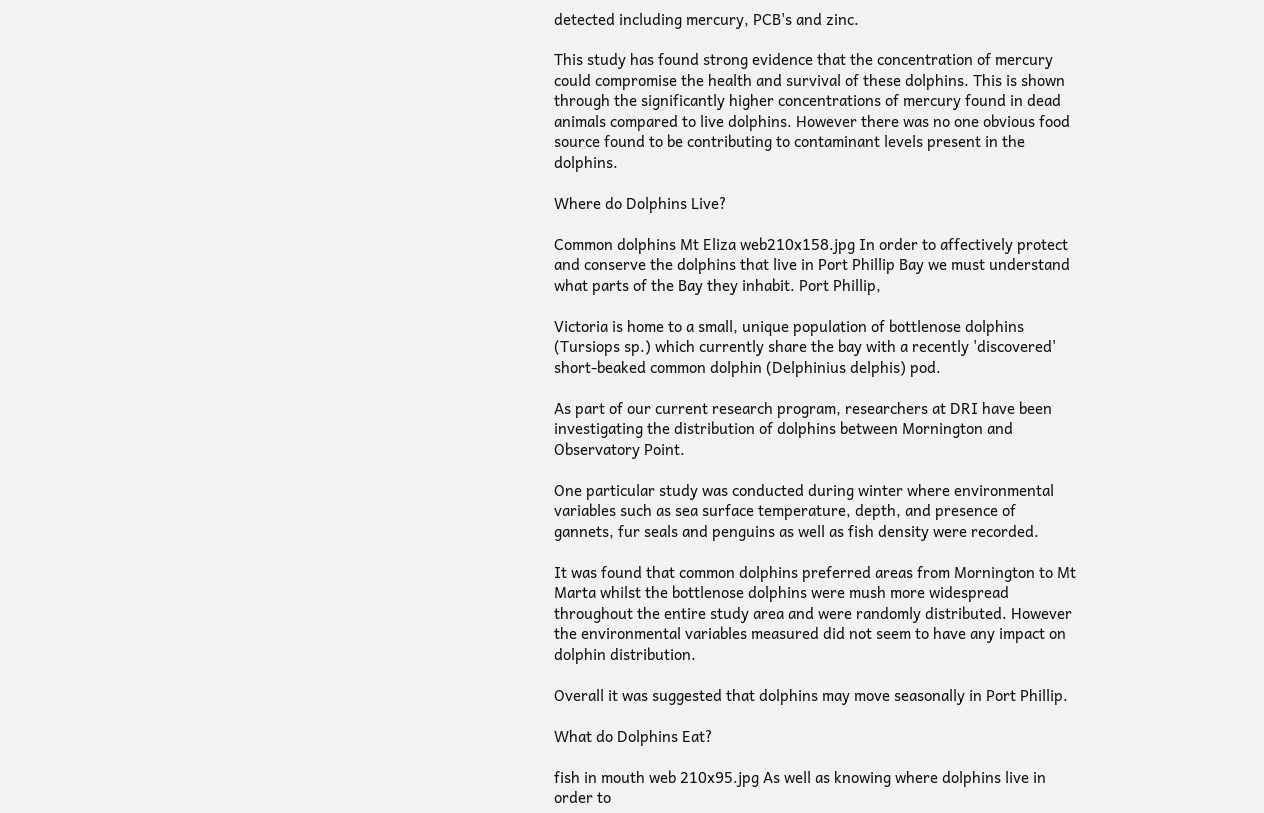detected including mercury, PCB's and zinc.

This study has found strong evidence that the concentration of mercury could compromise the health and survival of these dolphins. This is shown through the significantly higher concentrations of mercury found in dead animals compared to live dolphins. However there was no one obvious food source found to be contributing to contaminant levels present in the dolphins.

Where do Dolphins Live?

Common dolphins Mt Eliza web210x158.jpg In order to affectively protect and conserve the dolphins that live in Port Phillip Bay we must understand what parts of the Bay they inhabit. Port Phillip,

Victoria is home to a small, unique population of bottlenose dolphins (Tursiops sp.) which currently share the bay with a recently 'discovered' short-beaked common dolphin (Delphinius delphis) pod.

As part of our current research program, researchers at DRI have been investigating the distribution of dolphins between Mornington and Observatory Point.

One particular study was conducted during winter where environmental variables such as sea surface temperature, depth, and presence of gannets, fur seals and penguins as well as fish density were recorded.

It was found that common dolphins preferred areas from Mornington to Mt Marta whilst the bottlenose dolphins were mush more widespread throughout the entire study area and were randomly distributed. However the environmental variables measured did not seem to have any impact on dolphin distribution.

Overall it was suggested that dolphins may move seasonally in Port Phillip.

What do Dolphins Eat?

fish in mouth web 210x95.jpg As well as knowing where dolphins live in order to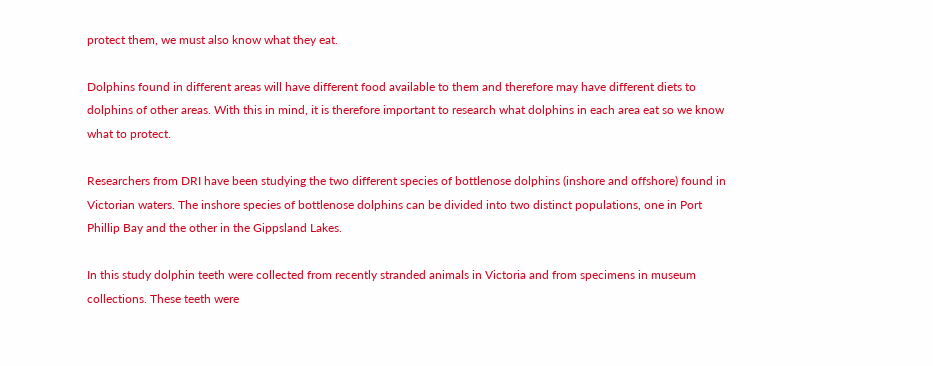protect them, we must also know what they eat.

Dolphins found in different areas will have different food available to them and therefore may have different diets to dolphins of other areas. With this in mind, it is therefore important to research what dolphins in each area eat so we know what to protect.

Researchers from DRI have been studying the two different species of bottlenose dolphins (inshore and offshore) found in Victorian waters. The inshore species of bottlenose dolphins can be divided into two distinct populations, one in Port Phillip Bay and the other in the Gippsland Lakes.

In this study dolphin teeth were collected from recently stranded animals in Victoria and from specimens in museum collections. These teeth were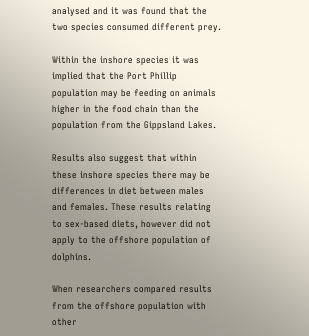analysed and it was found that the two species consumed different prey.

Within the inshore species it was implied that the Port Phillip population may be feeding on animals higher in the food chain than the population from the Gippsland Lakes.

Results also suggest that within these inshore species there may be differences in diet between males and females. These results relating to sex-based diets, however did not apply to the offshore population of dolphins.

When researchers compared results from the offshore population with other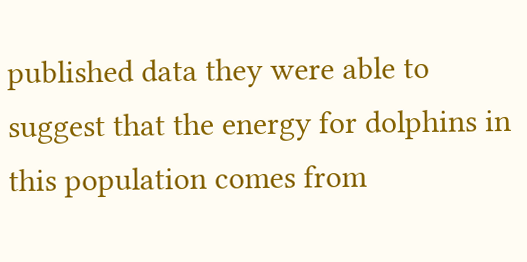published data they were able to suggest that the energy for dolphins in this population comes from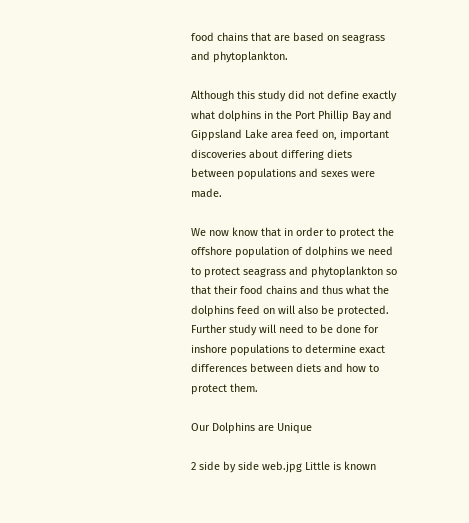food chains that are based on seagrass and phytoplankton.

Although this study did not define exactly what dolphins in the Port Phillip Bay and Gippsland Lake area feed on, important discoveries about differing diets between populations and sexes were made.

We now know that in order to protect the offshore population of dolphins we need to protect seagrass and phytoplankton so that their food chains and thus what the dolphins feed on will also be protected. Further study will need to be done for inshore populations to determine exact differences between diets and how to protect them.

Our Dolphins are Unique

2 side by side web.jpg Little is known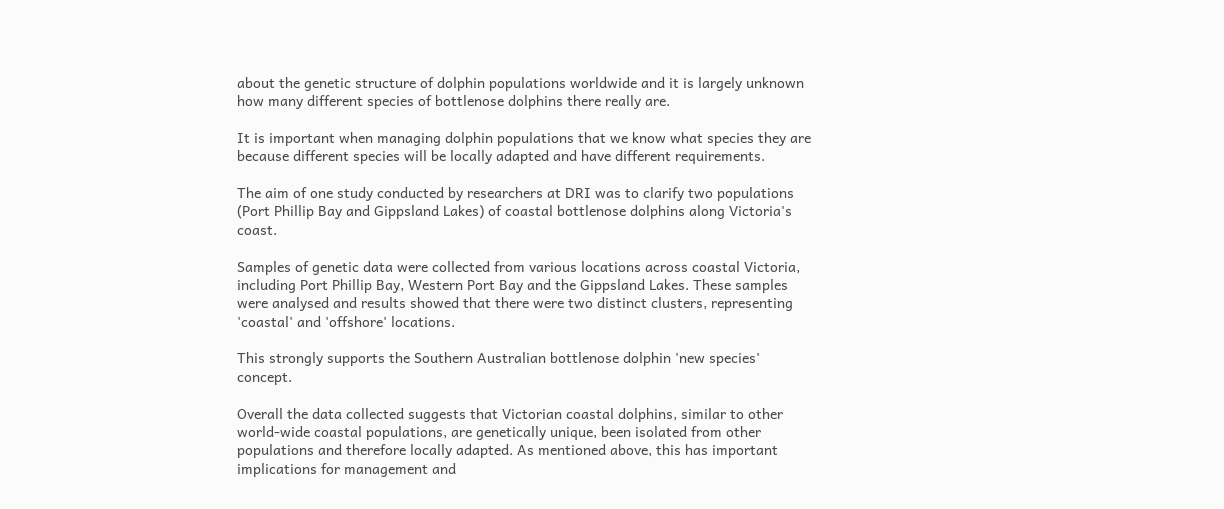about the genetic structure of dolphin populations worldwide and it is largely unknown how many different species of bottlenose dolphins there really are.

It is important when managing dolphin populations that we know what species they are because different species will be locally adapted and have different requirements.

The aim of one study conducted by researchers at DRI was to clarify two populations (Port Phillip Bay and Gippsland Lakes) of coastal bottlenose dolphins along Victoria's coast.

Samples of genetic data were collected from various locations across coastal Victoria, including Port Phillip Bay, Western Port Bay and the Gippsland Lakes. These samples were analysed and results showed that there were two distinct clusters, representing 'coastal' and 'offshore' locations.

This strongly supports the Southern Australian bottlenose dolphin 'new species' concept.

Overall the data collected suggests that Victorian coastal dolphins, similar to other world-wide coastal populations, are genetically unique, been isolated from other populations and therefore locally adapted. As mentioned above, this has important implications for management and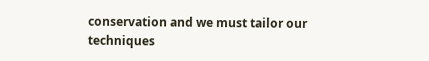conservation and we must tailor our techniques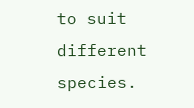to suit different species.